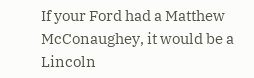If your Ford had a Matthew McConaughey, it would be a Lincoln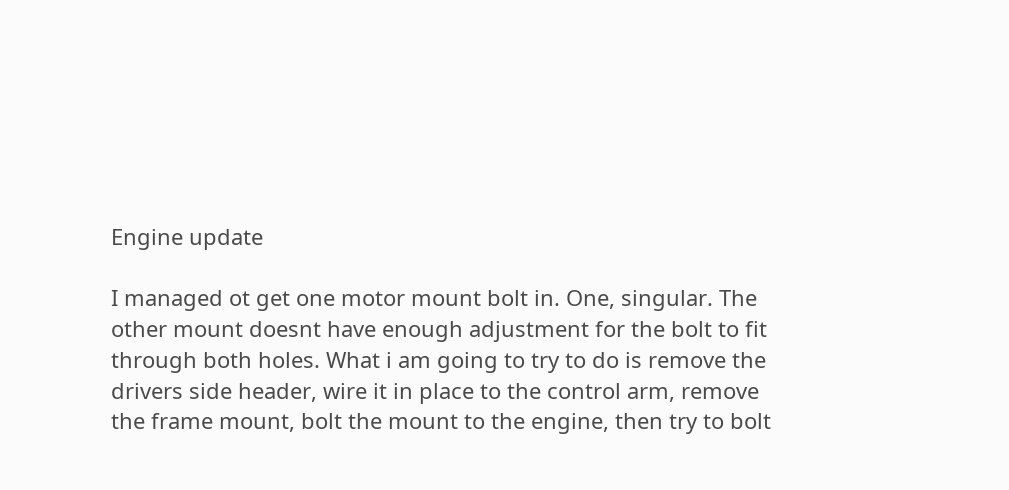Engine update

I managed ot get one motor mount bolt in. One, singular. The other mount doesnt have enough adjustment for the bolt to fit through both holes. What i am going to try to do is remove the drivers side header, wire it in place to the control arm, remove the frame mount, bolt the mount to the engine, then try to bolt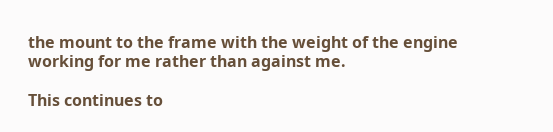the mount to the frame with the weight of the engine working for me rather than against me.

This continues to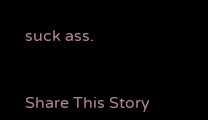suck ass.


Share This Story